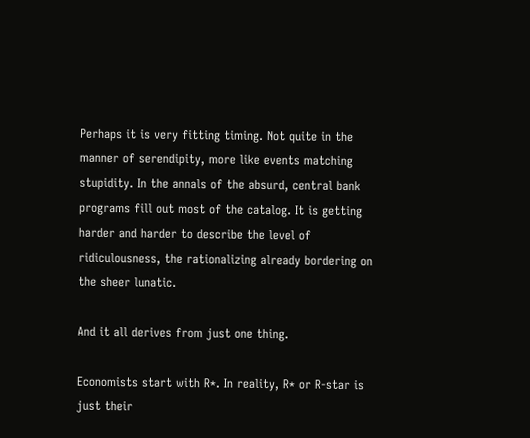Perhaps it is very fitting timing. Not quite in the manner of serendipity, more like events matching stupidity. In the annals of the absurd, central bank programs fill out most of the catalog. It is getting harder and harder to describe the level of ridiculousness, the rationalizing already bordering on the sheer lunatic.

And it all derives from just one thing.

Economists start with R*. In reality, R* or R-star is just their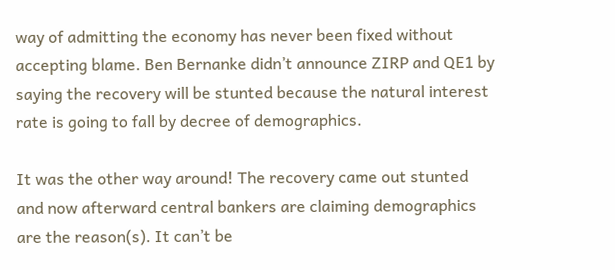way of admitting the economy has never been fixed without accepting blame. Ben Bernanke didn’t announce ZIRP and QE1 by saying the recovery will be stunted because the natural interest rate is going to fall by decree of demographics.

It was the other way around! The recovery came out stunted and now afterward central bankers are claiming demographics are the reason(s). It can’t be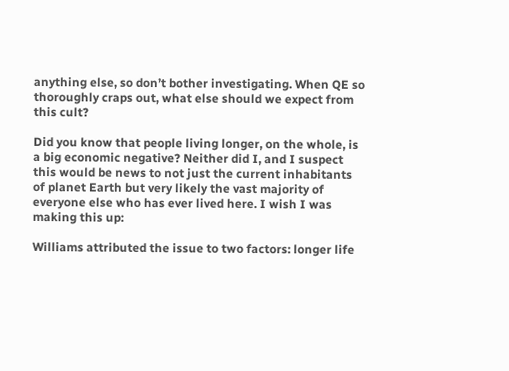anything else, so don’t bother investigating. When QE so thoroughly craps out, what else should we expect from this cult?

Did you know that people living longer, on the whole, is a big economic negative? Neither did I, and I suspect this would be news to not just the current inhabitants of planet Earth but very likely the vast majority of everyone else who has ever lived here. I wish I was making this up:

Williams attributed the issue to two factors: longer life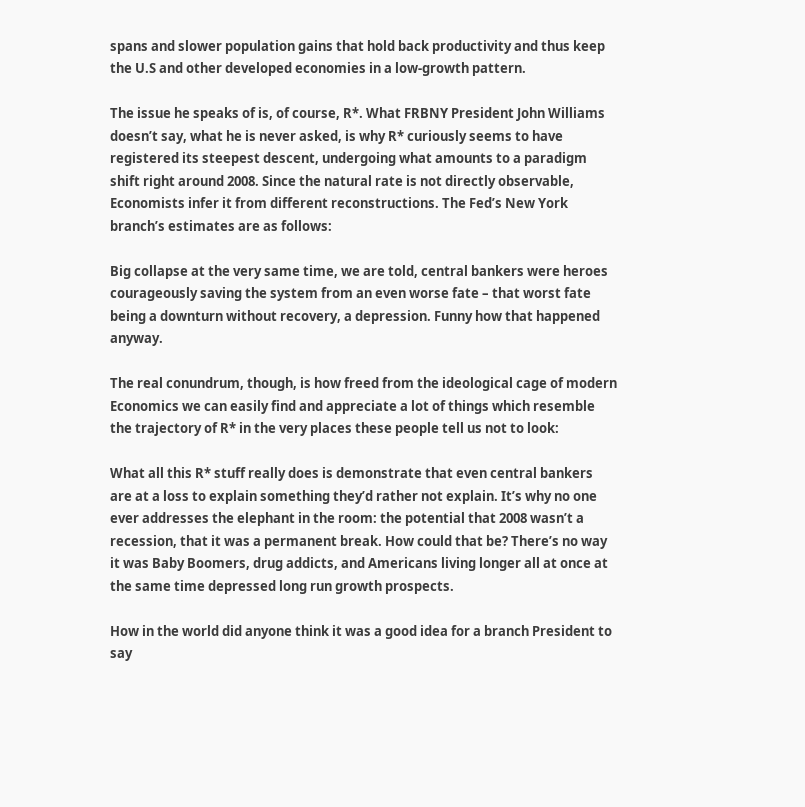spans and slower population gains that hold back productivity and thus keep the U.S and other developed economies in a low-growth pattern.

The issue he speaks of is, of course, R*. What FRBNY President John Williams doesn’t say, what he is never asked, is why R* curiously seems to have registered its steepest descent, undergoing what amounts to a paradigm shift right around 2008. Since the natural rate is not directly observable, Economists infer it from different reconstructions. The Fed’s New York branch’s estimates are as follows:

Big collapse at the very same time, we are told, central bankers were heroes courageously saving the system from an even worse fate – that worst fate being a downturn without recovery, a depression. Funny how that happened anyway.

The real conundrum, though, is how freed from the ideological cage of modern Economics we can easily find and appreciate a lot of things which resemble the trajectory of R* in the very places these people tell us not to look:

What all this R* stuff really does is demonstrate that even central bankers are at a loss to explain something they’d rather not explain. It’s why no one ever addresses the elephant in the room: the potential that 2008 wasn’t a recession, that it was a permanent break. How could that be? There’s no way it was Baby Boomers, drug addicts, and Americans living longer all at once at the same time depressed long run growth prospects.

How in the world did anyone think it was a good idea for a branch President to say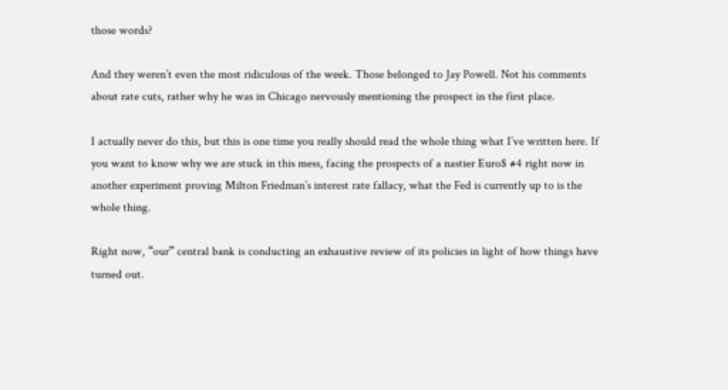those words?

And they weren’t even the most ridiculous of the week. Those belonged to Jay Powell. Not his comments about rate cuts, rather why he was in Chicago nervously mentioning the prospect in the first place.

I actually never do this, but this is one time you really should read the whole thing what I’ve written here. If you want to know why we are stuck in this mess, facing the prospects of a nastier Euro$ #4 right now in another experiment proving Milton Friedman’s interest rate fallacy, what the Fed is currently up to is the whole thing.

Right now, “our” central bank is conducting an exhaustive review of its policies in light of how things have turned out.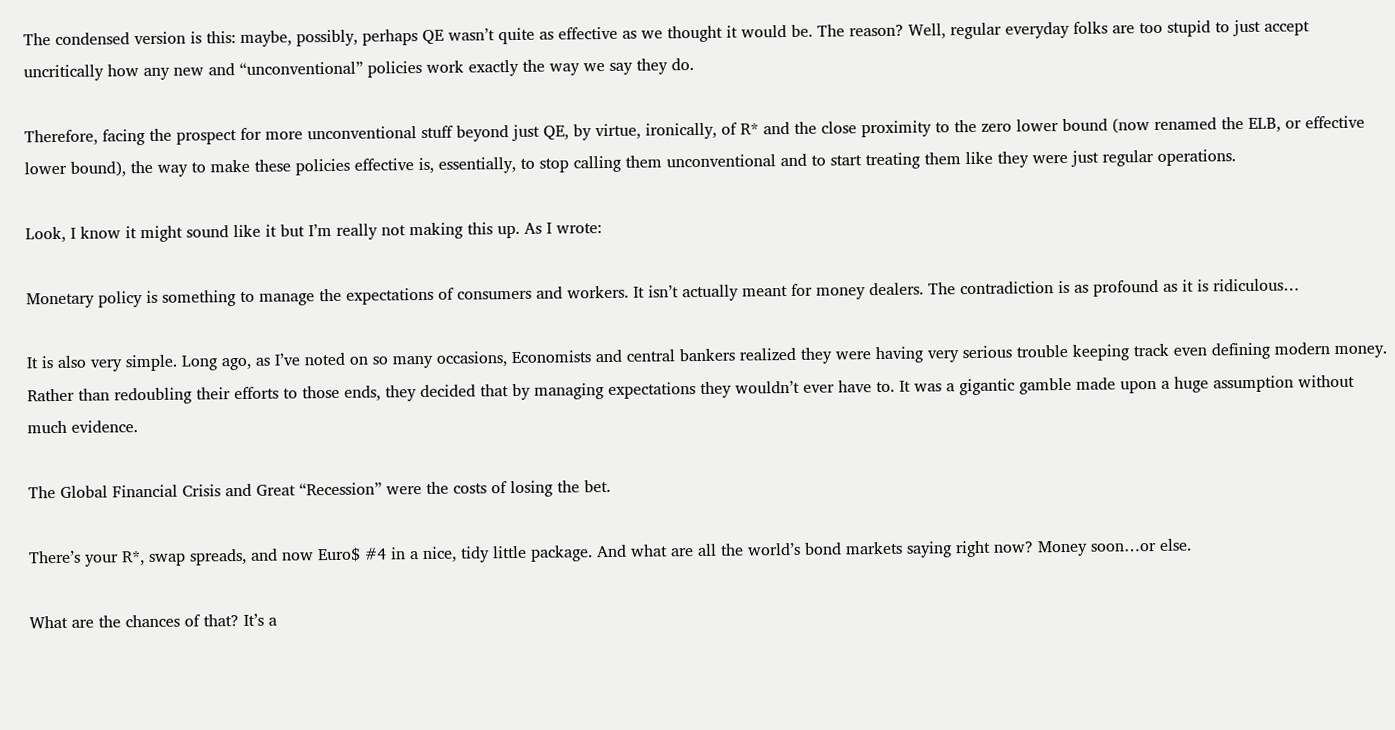The condensed version is this: maybe, possibly, perhaps QE wasn’t quite as effective as we thought it would be. The reason? Well, regular everyday folks are too stupid to just accept uncritically how any new and “unconventional” policies work exactly the way we say they do.

Therefore, facing the prospect for more unconventional stuff beyond just QE, by virtue, ironically, of R* and the close proximity to the zero lower bound (now renamed the ELB, or effective lower bound), the way to make these policies effective is, essentially, to stop calling them unconventional and to start treating them like they were just regular operations.

Look, I know it might sound like it but I’m really not making this up. As I wrote:

Monetary policy is something to manage the expectations of consumers and workers. It isn’t actually meant for money dealers. The contradiction is as profound as it is ridiculous…

It is also very simple. Long ago, as I’ve noted on so many occasions, Economists and central bankers realized they were having very serious trouble keeping track even defining modern money. Rather than redoubling their efforts to those ends, they decided that by managing expectations they wouldn’t ever have to. It was a gigantic gamble made upon a huge assumption without much evidence.

The Global Financial Crisis and Great “Recession” were the costs of losing the bet.

There’s your R*, swap spreads, and now Euro$ #4 in a nice, tidy little package. And what are all the world’s bond markets saying right now? Money soon…or else.

What are the chances of that? It’s a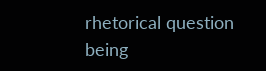rhetorical question being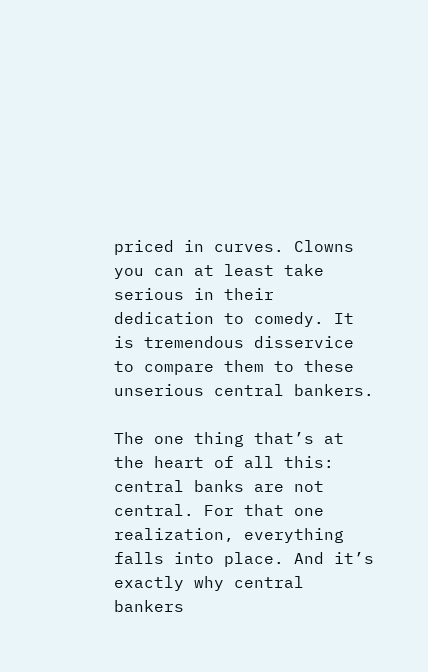priced in curves. Clowns you can at least take serious in their dedication to comedy. It is tremendous disservice to compare them to these unserious central bankers.

The one thing that’s at the heart of all this: central banks are not central. For that one realization, everything falls into place. And it’s exactly why central bankers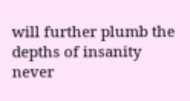will further plumb the depths of insanity never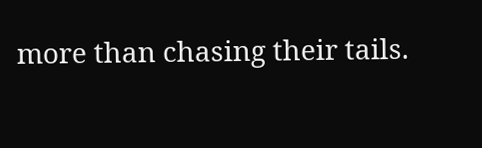more than chasing their tails.